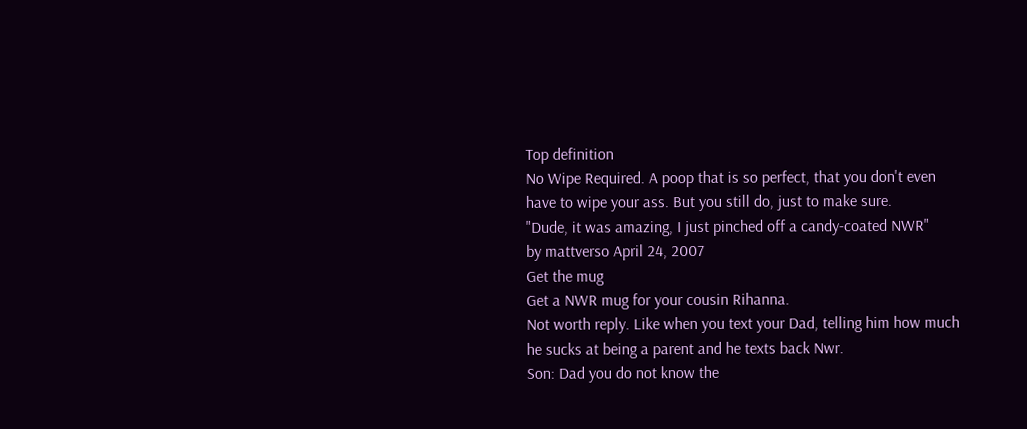Top definition
No Wipe Required. A poop that is so perfect, that you don't even have to wipe your ass. But you still do, just to make sure.
"Dude, it was amazing, I just pinched off a candy-coated NWR"
by mattverso April 24, 2007
Get the mug
Get a NWR mug for your cousin Rihanna.
Not worth reply. Like when you text your Dad, telling him how much he sucks at being a parent and he texts back Nwr.
Son: Dad you do not know the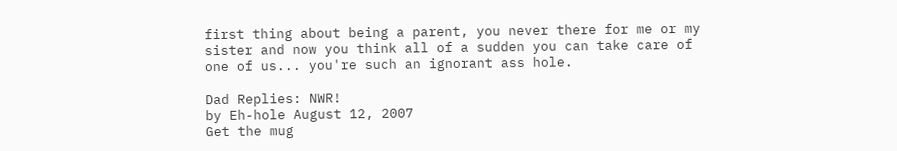first thing about being a parent, you never there for me or my sister and now you think all of a sudden you can take care of one of us... you're such an ignorant ass hole.

Dad Replies: NWR!
by Eh-hole August 12, 2007
Get the mug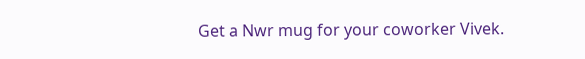Get a Nwr mug for your coworker Vivek.